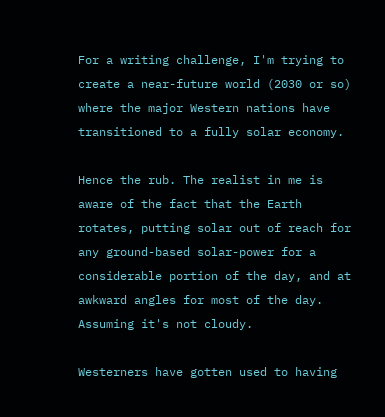For a writing challenge, I'm trying to create a near-future world (2030 or so) where the major Western nations have transitioned to a fully solar economy.

Hence the rub. The realist in me is aware of the fact that the Earth rotates, putting solar out of reach for any ground-based solar-power for a considerable portion of the day, and at awkward angles for most of the day. Assuming it's not cloudy.

Westerners have gotten used to having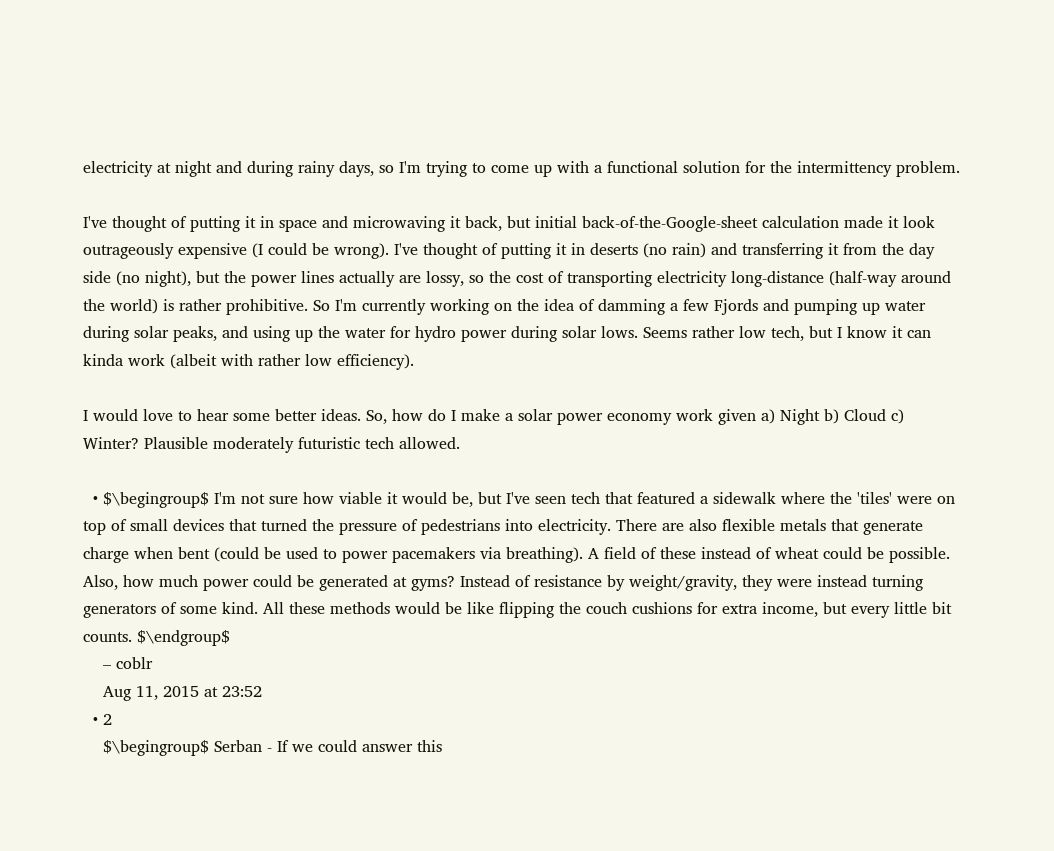electricity at night and during rainy days, so I'm trying to come up with a functional solution for the intermittency problem.

I've thought of putting it in space and microwaving it back, but initial back-of-the-Google-sheet calculation made it look outrageously expensive (I could be wrong). I've thought of putting it in deserts (no rain) and transferring it from the day side (no night), but the power lines actually are lossy, so the cost of transporting electricity long-distance (half-way around the world) is rather prohibitive. So I'm currently working on the idea of damming a few Fjords and pumping up water during solar peaks, and using up the water for hydro power during solar lows. Seems rather low tech, but I know it can kinda work (albeit with rather low efficiency).

I would love to hear some better ideas. So, how do I make a solar power economy work given a) Night b) Cloud c) Winter? Plausible moderately futuristic tech allowed.

  • $\begingroup$ I'm not sure how viable it would be, but I've seen tech that featured a sidewalk where the 'tiles' were on top of small devices that turned the pressure of pedestrians into electricity. There are also flexible metals that generate charge when bent (could be used to power pacemakers via breathing). A field of these instead of wheat could be possible. Also, how much power could be generated at gyms? Instead of resistance by weight/gravity, they were instead turning generators of some kind. All these methods would be like flipping the couch cushions for extra income, but every little bit counts. $\endgroup$
    – coblr
    Aug 11, 2015 at 23:52
  • 2
    $\begingroup$ Serban - If we could answer this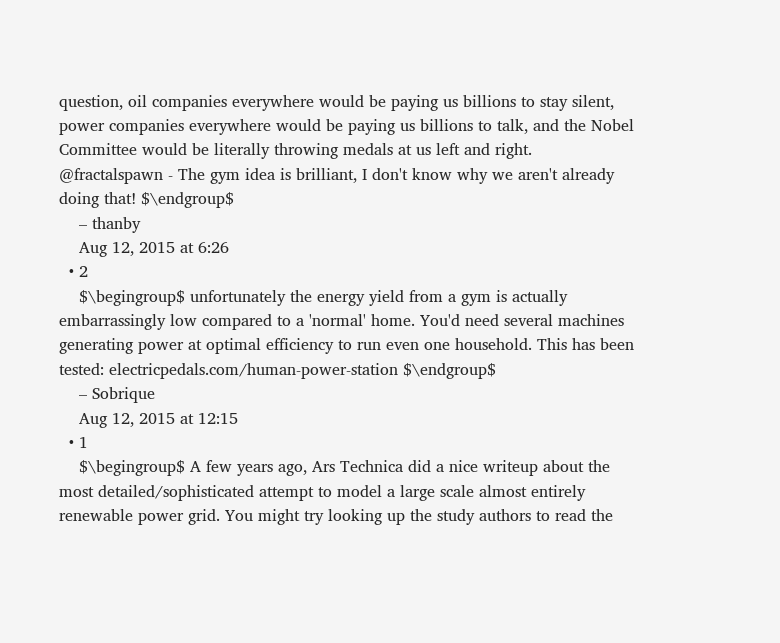question, oil companies everywhere would be paying us billions to stay silent, power companies everywhere would be paying us billions to talk, and the Nobel Committee would be literally throwing medals at us left and right. @fractalspawn - The gym idea is brilliant, I don't know why we aren't already doing that! $\endgroup$
    – thanby
    Aug 12, 2015 at 6:26
  • 2
    $\begingroup$ unfortunately the energy yield from a gym is actually embarrassingly low compared to a 'normal' home. You'd need several machines generating power at optimal efficiency to run even one household. This has been tested: electricpedals.com/human-power-station $\endgroup$
    – Sobrique
    Aug 12, 2015 at 12:15
  • 1
    $\begingroup$ A few years ago, Ars Technica did a nice writeup about the most detailed/sophisticated attempt to model a large scale almost entirely renewable power grid. You might try looking up the study authors to read the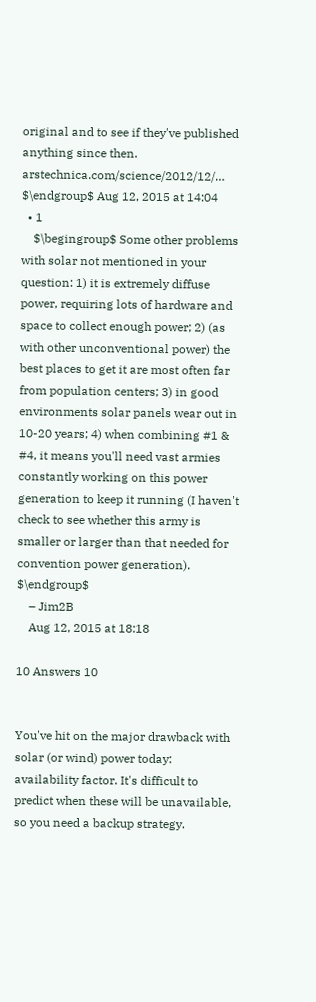original and to see if they've published anything since then. arstechnica.com/science/2012/12/… $\endgroup$ Aug 12, 2015 at 14:04
  • 1
    $\begingroup$ Some other problems with solar not mentioned in your question: 1) it is extremely diffuse power, requiring lots of hardware and space to collect enough power; 2) (as with other unconventional power) the best places to get it are most often far from population centers; 3) in good environments solar panels wear out in 10-20 years; 4) when combining #1 & #4, it means you'll need vast armies constantly working on this power generation to keep it running (I haven't check to see whether this army is smaller or larger than that needed for convention power generation). $\endgroup$
    – Jim2B
    Aug 12, 2015 at 18:18

10 Answers 10


You've hit on the major drawback with solar (or wind) power today: availability factor. It's difficult to predict when these will be unavailable, so you need a backup strategy.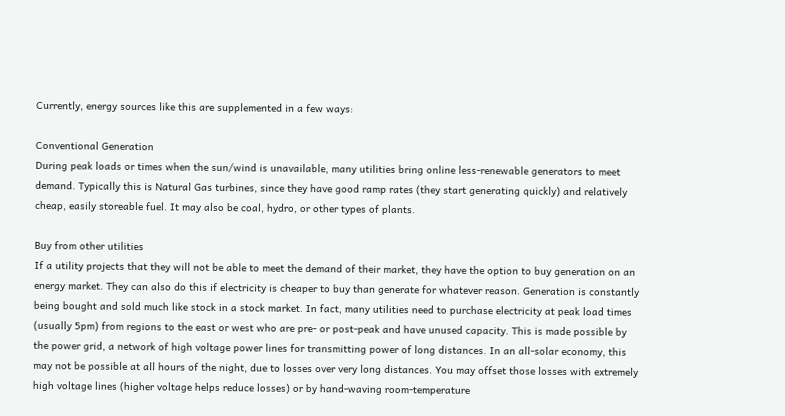Currently, energy sources like this are supplemented in a few ways:

Conventional Generation
During peak loads or times when the sun/wind is unavailable, many utilities bring online less-renewable generators to meet demand. Typically this is Natural Gas turbines, since they have good ramp rates (they start generating quickly) and relatively cheap, easily storeable fuel. It may also be coal, hydro, or other types of plants.

Buy from other utilities
If a utility projects that they will not be able to meet the demand of their market, they have the option to buy generation on an energy market. They can also do this if electricity is cheaper to buy than generate for whatever reason. Generation is constantly being bought and sold much like stock in a stock market. In fact, many utilities need to purchase electricity at peak load times (usually 5pm) from regions to the east or west who are pre- or post-peak and have unused capacity. This is made possible by the power grid, a network of high voltage power lines for transmitting power of long distances. In an all-solar economy, this may not be possible at all hours of the night, due to losses over very long distances. You may offset those losses with extremely high voltage lines (higher voltage helps reduce losses) or by hand-waving room-temperature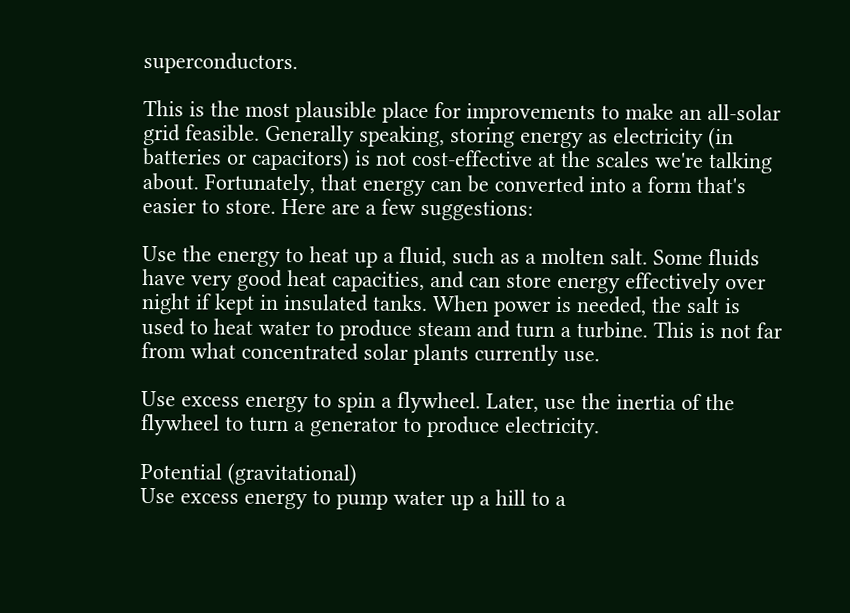superconductors.

This is the most plausible place for improvements to make an all-solar grid feasible. Generally speaking, storing energy as electricity (in batteries or capacitors) is not cost-effective at the scales we're talking about. Fortunately, that energy can be converted into a form that's easier to store. Here are a few suggestions:

Use the energy to heat up a fluid, such as a molten salt. Some fluids have very good heat capacities, and can store energy effectively over night if kept in insulated tanks. When power is needed, the salt is used to heat water to produce steam and turn a turbine. This is not far from what concentrated solar plants currently use.

Use excess energy to spin a flywheel. Later, use the inertia of the flywheel to turn a generator to produce electricity.

Potential (gravitational)
Use excess energy to pump water up a hill to a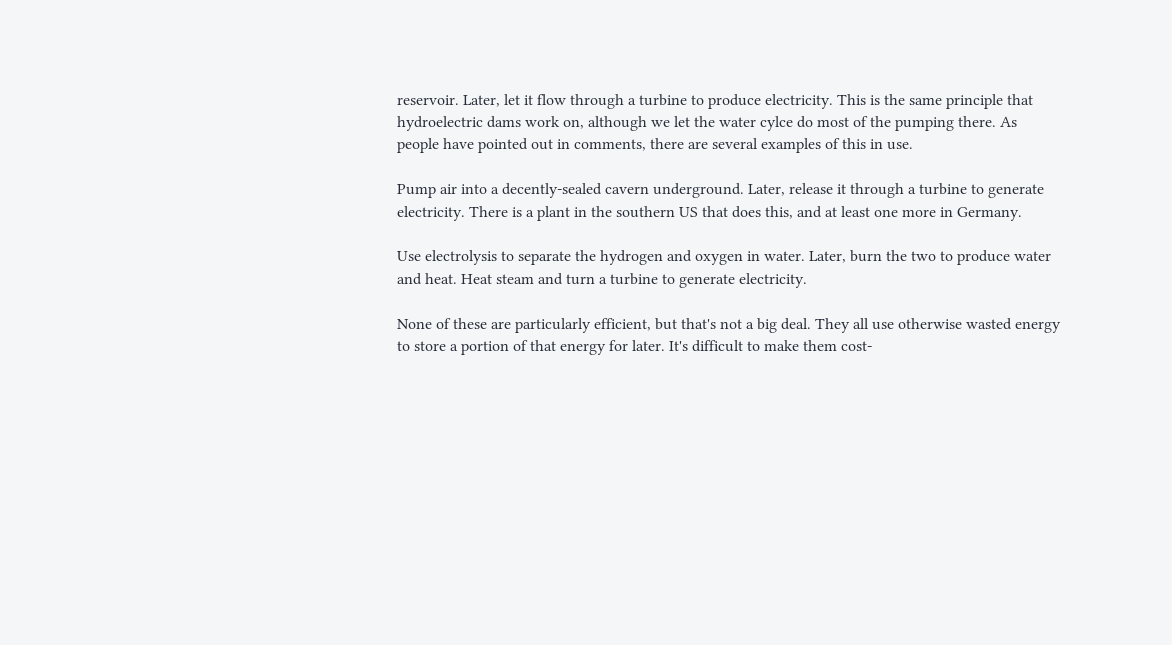reservoir. Later, let it flow through a turbine to produce electricity. This is the same principle that hydroelectric dams work on, although we let the water cylce do most of the pumping there. As people have pointed out in comments, there are several examples of this in use.

Pump air into a decently-sealed cavern underground. Later, release it through a turbine to generate electricity. There is a plant in the southern US that does this, and at least one more in Germany.

Use electrolysis to separate the hydrogen and oxygen in water. Later, burn the two to produce water and heat. Heat steam and turn a turbine to generate electricity.

None of these are particularly efficient, but that's not a big deal. They all use otherwise wasted energy to store a portion of that energy for later. It's difficult to make them cost-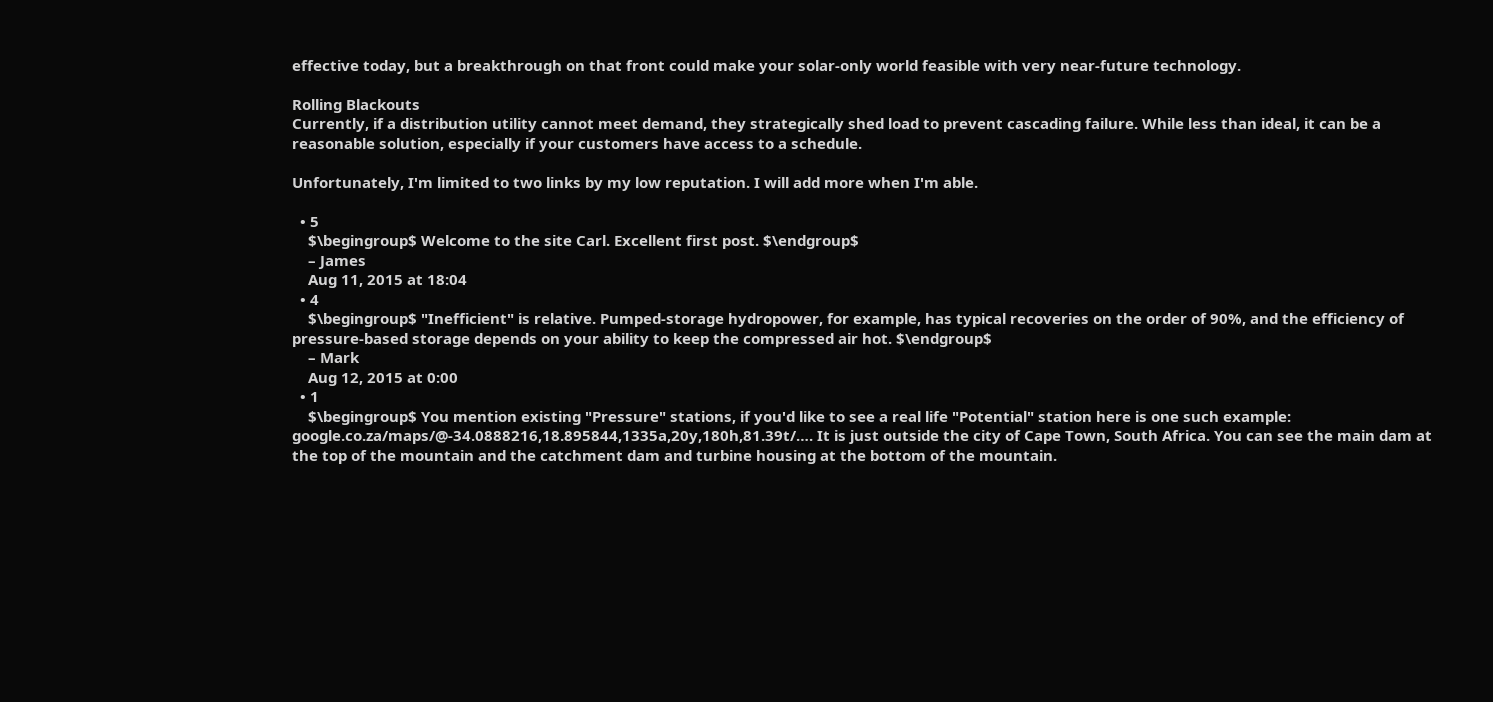effective today, but a breakthrough on that front could make your solar-only world feasible with very near-future technology.

Rolling Blackouts
Currently, if a distribution utility cannot meet demand, they strategically shed load to prevent cascading failure. While less than ideal, it can be a reasonable solution, especially if your customers have access to a schedule.

Unfortunately, I'm limited to two links by my low reputation. I will add more when I'm able.

  • 5
    $\begingroup$ Welcome to the site Carl. Excellent first post. $\endgroup$
    – James
    Aug 11, 2015 at 18:04
  • 4
    $\begingroup$ "Inefficient" is relative. Pumped-storage hydropower, for example, has typical recoveries on the order of 90%, and the efficiency of pressure-based storage depends on your ability to keep the compressed air hot. $\endgroup$
    – Mark
    Aug 12, 2015 at 0:00
  • 1
    $\begingroup$ You mention existing "Pressure" stations, if you'd like to see a real life "Potential" station here is one such example: google.co.za/maps/@-34.0888216,18.895844,1335a,20y,180h,81.39t/…. It is just outside the city of Cape Town, South Africa. You can see the main dam at the top of the mountain and the catchment dam and turbine housing at the bottom of the mountain.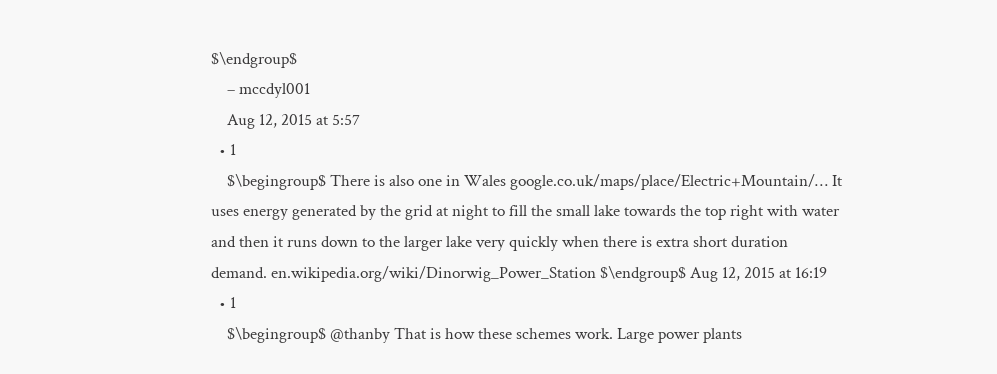$\endgroup$
    – mccdyl001
    Aug 12, 2015 at 5:57
  • 1
    $\begingroup$ There is also one in Wales google.co.uk/maps/place/Electric+Mountain/… It uses energy generated by the grid at night to fill the small lake towards the top right with water and then it runs down to the larger lake very quickly when there is extra short duration demand. en.wikipedia.org/wiki/Dinorwig_Power_Station $\endgroup$ Aug 12, 2015 at 16:19
  • 1
    $\begingroup$ @thanby That is how these schemes work. Large power plants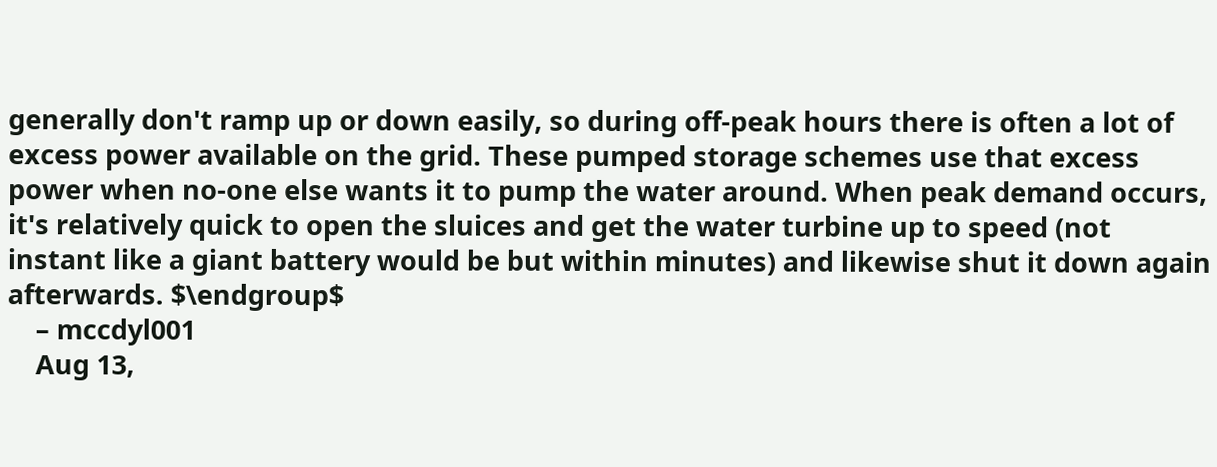generally don't ramp up or down easily, so during off-peak hours there is often a lot of excess power available on the grid. These pumped storage schemes use that excess power when no-one else wants it to pump the water around. When peak demand occurs, it's relatively quick to open the sluices and get the water turbine up to speed (not instant like a giant battery would be but within minutes) and likewise shut it down again afterwards. $\endgroup$
    – mccdyl001
    Aug 13,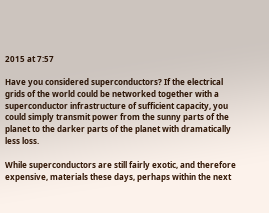2015 at 7:57

Have you considered superconductors? If the electrical grids of the world could be networked together with a superconductor infrastructure of sufficient capacity, you could simply transmit power from the sunny parts of the planet to the darker parts of the planet with dramatically less loss.

While superconductors are still fairly exotic, and therefore expensive, materials these days, perhaps within the next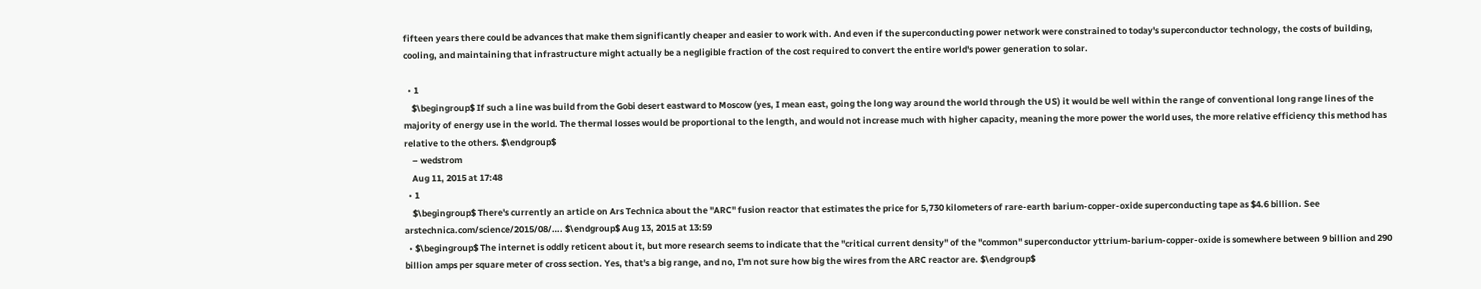fifteen years there could be advances that make them significantly cheaper and easier to work with. And even if the superconducting power network were constrained to today's superconductor technology, the costs of building, cooling, and maintaining that infrastructure might actually be a negligible fraction of the cost required to convert the entire world's power generation to solar.

  • 1
    $\begingroup$ If such a line was build from the Gobi desert eastward to Moscow (yes, I mean east, going the long way around the world through the US) it would be well within the range of conventional long range lines of the majority of energy use in the world. The thermal losses would be proportional to the length, and would not increase much with higher capacity, meaning the more power the world uses, the more relative efficiency this method has relative to the others. $\endgroup$
    – wedstrom
    Aug 11, 2015 at 17:48
  • 1
    $\begingroup$ There's currently an article on Ars Technica about the "ARC" fusion reactor that estimates the price for 5,730 kilometers of rare-earth barium-copper-oxide superconducting tape as $4.6 billion. See arstechnica.com/science/2015/08/…. $\endgroup$ Aug 13, 2015 at 13:59
  • $\begingroup$ The internet is oddly reticent about it, but more research seems to indicate that the "critical current density" of the "common" superconductor yttrium-barium-copper-oxide is somewhere between 9 billion and 290 billion amps per square meter of cross section. Yes, that's a big range, and no, I'm not sure how big the wires from the ARC reactor are. $\endgroup$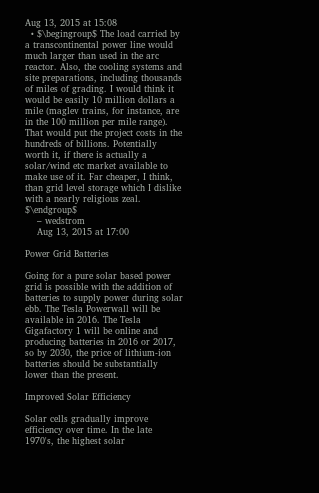Aug 13, 2015 at 15:08
  • $\begingroup$ The load carried by a transcontinental power line would much larger than used in the arc reactor. Also, the cooling systems and site preparations, including thousands of miles of grading. I would think it would be easily 10 million dollars a mile (maglev trains, for instance, are in the 100 million per mile range). That would put the project costs in the hundreds of billions. Potentially worth it, if there is actually a solar/wind etc market available to make use of it. Far cheaper, I think, than grid level storage which I dislike with a nearly religious zeal. $\endgroup$
    – wedstrom
    Aug 13, 2015 at 17:00

Power Grid Batteries

Going for a pure solar based power grid is possible with the addition of batteries to supply power during solar ebb. The Tesla Powerwall will be available in 2016. The Tesla Gigafactory 1 will be online and producing batteries in 2016 or 2017, so by 2030, the price of lithium-ion batteries should be substantially lower than the present.

Improved Solar Efficiency

Solar cells gradually improve efficiency over time. In the late 1970's, the highest solar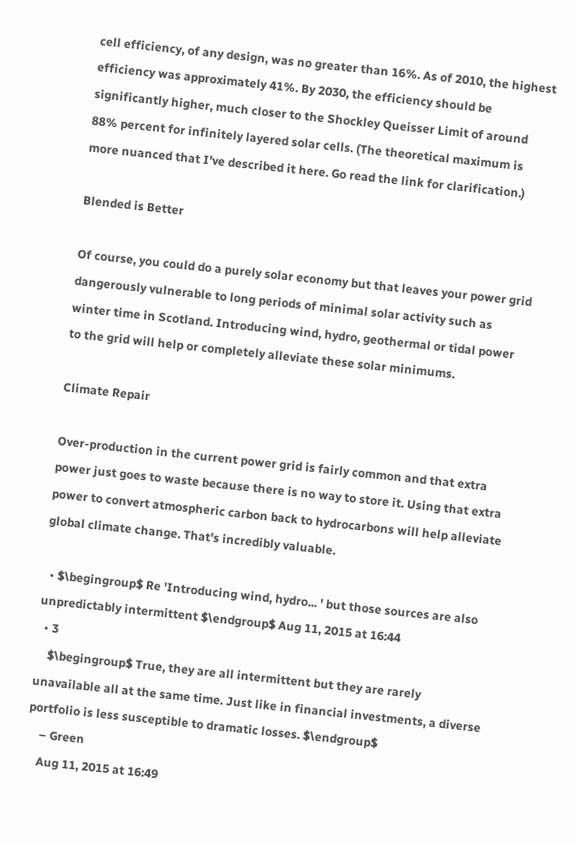cell efficiency, of any design, was no greater than 16%. As of 2010, the highest efficiency was approximately 41%. By 2030, the efficiency should be significantly higher, much closer to the Shockley Queisser Limit of around 88% percent for infinitely layered solar cells. (The theoretical maximum is more nuanced that I've described it here. Go read the link for clarification.)

Blended is Better

Of course, you could do a purely solar economy but that leaves your power grid dangerously vulnerable to long periods of minimal solar activity such as winter time in Scotland. Introducing wind, hydro, geothermal or tidal power to the grid will help or completely alleviate these solar minimums.

Climate Repair

Over-production in the current power grid is fairly common and that extra power just goes to waste because there is no way to store it. Using that extra power to convert atmospheric carbon back to hydrocarbons will help alleviate global climate change. That's incredibly valuable.

  • $\begingroup$ Re 'Introducing wind, hydro... ' but those sources are also unpredictably intermittent $\endgroup$ Aug 11, 2015 at 16:44
  • 3
    $\begingroup$ True, they are all intermittent but they are rarely unavailable all at the same time. Just like in financial investments, a diverse portfolio is less susceptible to dramatic losses. $\endgroup$
    – Green
    Aug 11, 2015 at 16:49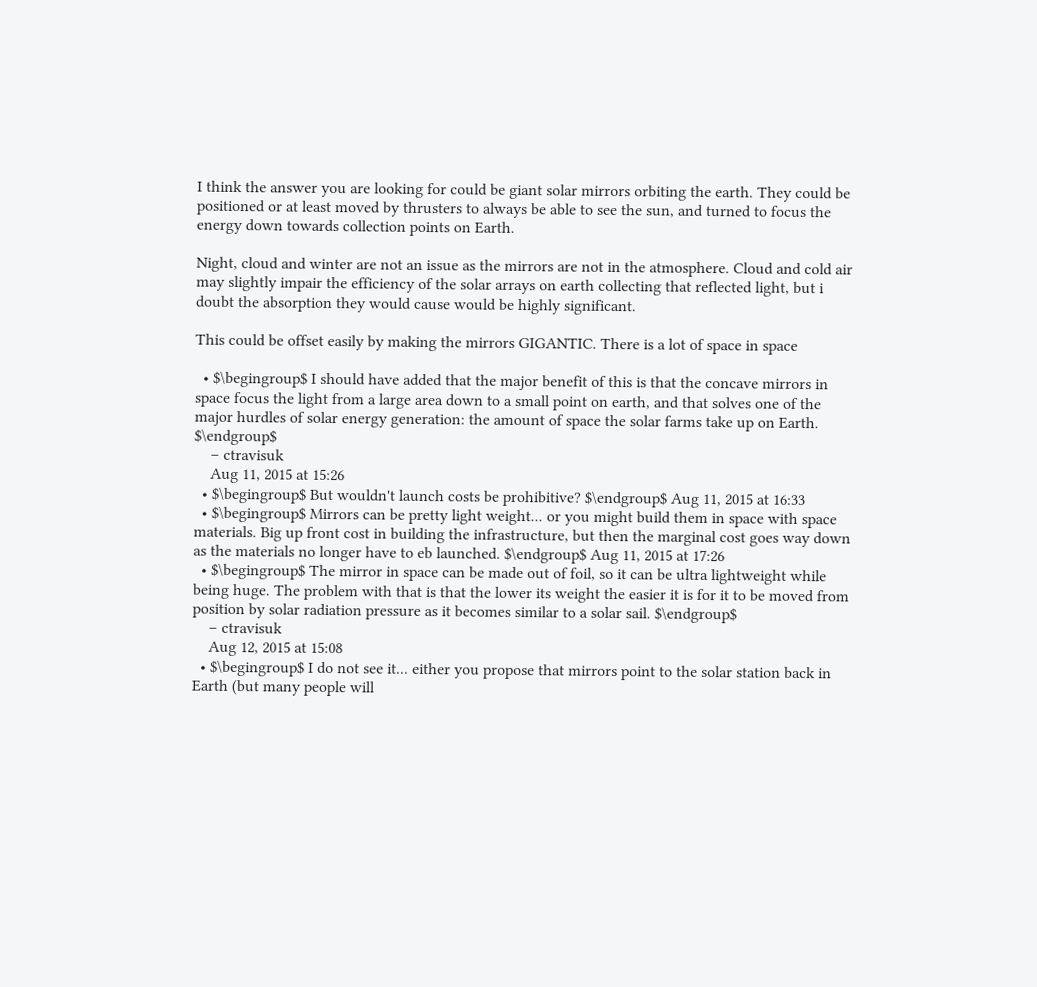I think the answer you are looking for could be giant solar mirrors orbiting the earth. They could be positioned or at least moved by thrusters to always be able to see the sun, and turned to focus the energy down towards collection points on Earth.

Night, cloud and winter are not an issue as the mirrors are not in the atmosphere. Cloud and cold air may slightly impair the efficiency of the solar arrays on earth collecting that reflected light, but i doubt the absorption they would cause would be highly significant.

This could be offset easily by making the mirrors GIGANTIC. There is a lot of space in space

  • $\begingroup$ I should have added that the major benefit of this is that the concave mirrors in space focus the light from a large area down to a small point on earth, and that solves one of the major hurdles of solar energy generation: the amount of space the solar farms take up on Earth. $\endgroup$
    – ctravisuk
    Aug 11, 2015 at 15:26
  • $\begingroup$ But wouldn't launch costs be prohibitive? $\endgroup$ Aug 11, 2015 at 16:33
  • $\begingroup$ Mirrors can be pretty light weight... or you might build them in space with space materials. Big up front cost in building the infrastructure, but then the marginal cost goes way down as the materials no longer have to eb launched. $\endgroup$ Aug 11, 2015 at 17:26
  • $\begingroup$ The mirror in space can be made out of foil, so it can be ultra lightweight while being huge. The problem with that is that the lower its weight the easier it is for it to be moved from position by solar radiation pressure as it becomes similar to a solar sail. $\endgroup$
    – ctravisuk
    Aug 12, 2015 at 15:08
  • $\begingroup$ I do not see it... either you propose that mirrors point to the solar station back in Earth (but many people will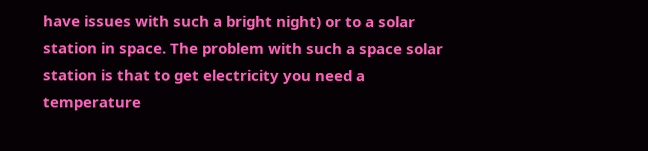have issues with such a bright night) or to a solar station in space. The problem with such a space solar station is that to get electricity you need a temperature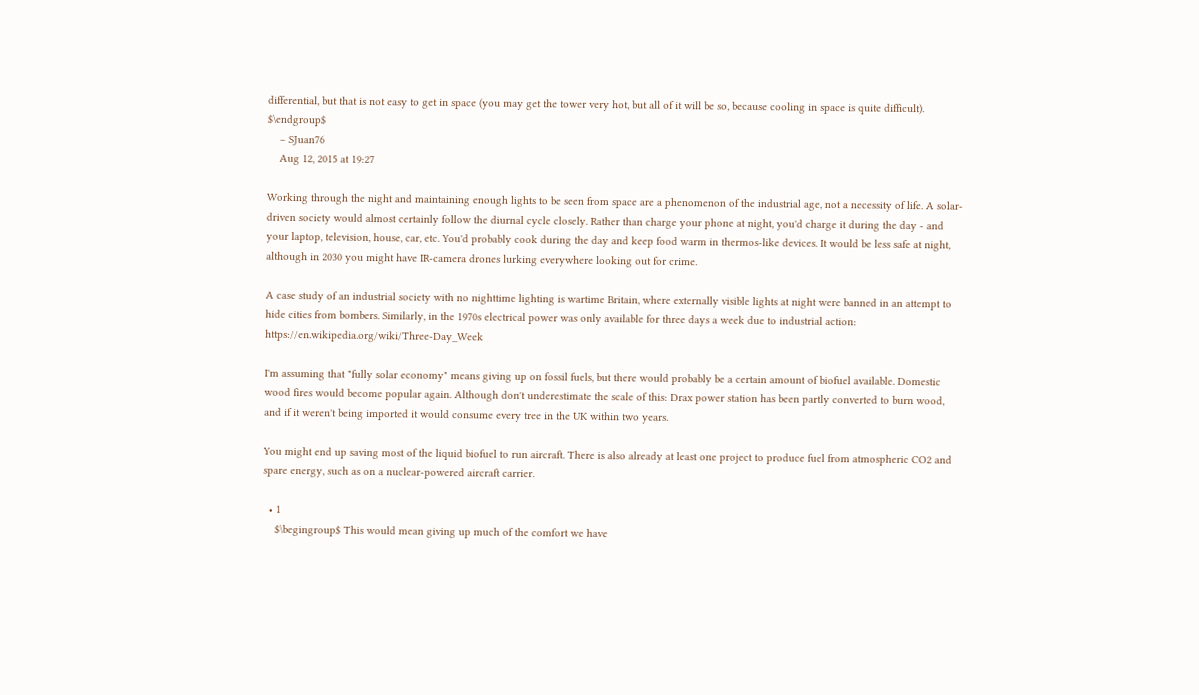differential, but that is not easy to get in space (you may get the tower very hot, but all of it will be so, because cooling in space is quite difficult). $\endgroup$
    – SJuan76
    Aug 12, 2015 at 19:27

Working through the night and maintaining enough lights to be seen from space are a phenomenon of the industrial age, not a necessity of life. A solar-driven society would almost certainly follow the diurnal cycle closely. Rather than charge your phone at night, you'd charge it during the day - and your laptop, television, house, car, etc. You'd probably cook during the day and keep food warm in thermos-like devices. It would be less safe at night, although in 2030 you might have IR-camera drones lurking everywhere looking out for crime.

A case study of an industrial society with no nighttime lighting is wartime Britain, where externally visible lights at night were banned in an attempt to hide cities from bombers. Similarly, in the 1970s electrical power was only available for three days a week due to industrial action: https://en.wikipedia.org/wiki/Three-Day_Week

I'm assuming that "fully solar economy" means giving up on fossil fuels, but there would probably be a certain amount of biofuel available. Domestic wood fires would become popular again. Although don't underestimate the scale of this: Drax power station has been partly converted to burn wood, and if it weren't being imported it would consume every tree in the UK within two years.

You might end up saving most of the liquid biofuel to run aircraft. There is also already at least one project to produce fuel from atmospheric CO2 and spare energy, such as on a nuclear-powered aircraft carrier.

  • 1
    $\begingroup$ This would mean giving up much of the comfort we have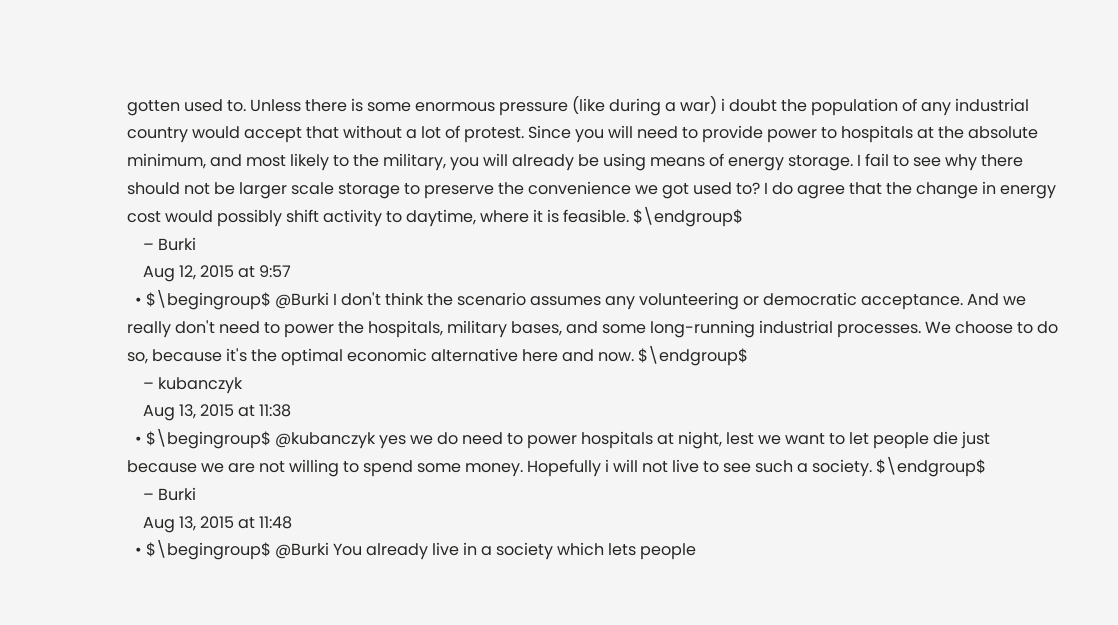gotten used to. Unless there is some enormous pressure (like during a war) i doubt the population of any industrial country would accept that without a lot of protest. Since you will need to provide power to hospitals at the absolute minimum, and most likely to the military, you will already be using means of energy storage. I fail to see why there should not be larger scale storage to preserve the convenience we got used to? I do agree that the change in energy cost would possibly shift activity to daytime, where it is feasible. $\endgroup$
    – Burki
    Aug 12, 2015 at 9:57
  • $\begingroup$ @Burki I don't think the scenario assumes any volunteering or democratic acceptance. And we really don't need to power the hospitals, military bases, and some long-running industrial processes. We choose to do so, because it's the optimal economic alternative here and now. $\endgroup$
    – kubanczyk
    Aug 13, 2015 at 11:38
  • $\begingroup$ @kubanczyk yes we do need to power hospitals at night, lest we want to let people die just because we are not willing to spend some money. Hopefully i will not live to see such a society. $\endgroup$
    – Burki
    Aug 13, 2015 at 11:48
  • $\begingroup$ @Burki You already live in a society which lets people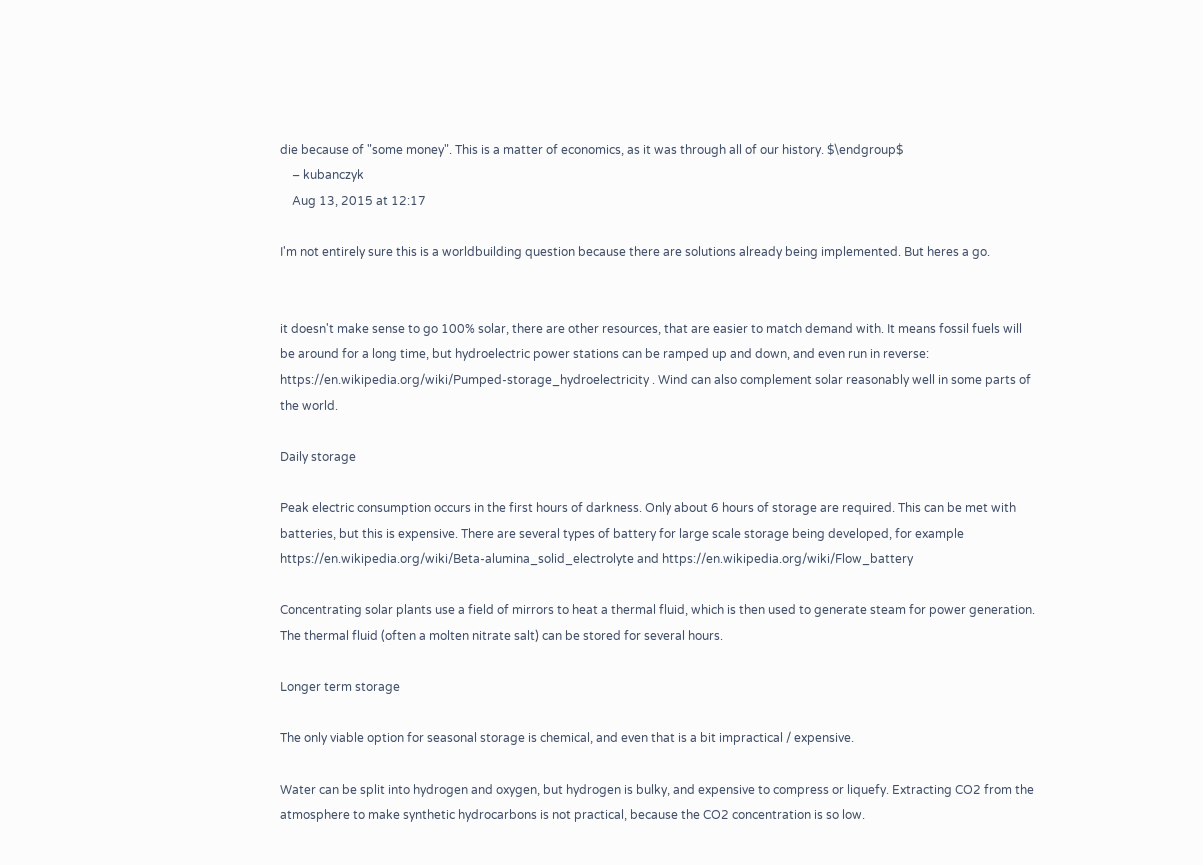die because of "some money". This is a matter of economics, as it was through all of our history. $\endgroup$
    – kubanczyk
    Aug 13, 2015 at 12:17

I'm not entirely sure this is a worldbuilding question because there are solutions already being implemented. But heres a go.


it doesn't make sense to go 100% solar, there are other resources, that are easier to match demand with. It means fossil fuels will be around for a long time, but hydroelectric power stations can be ramped up and down, and even run in reverse: https://en.wikipedia.org/wiki/Pumped-storage_hydroelectricity . Wind can also complement solar reasonably well in some parts of the world.

Daily storage

Peak electric consumption occurs in the first hours of darkness. Only about 6 hours of storage are required. This can be met with batteries, but this is expensive. There are several types of battery for large scale storage being developed, for example https://en.wikipedia.org/wiki/Beta-alumina_solid_electrolyte and https://en.wikipedia.org/wiki/Flow_battery

Concentrating solar plants use a field of mirrors to heat a thermal fluid, which is then used to generate steam for power generation. The thermal fluid (often a molten nitrate salt) can be stored for several hours.

Longer term storage

The only viable option for seasonal storage is chemical, and even that is a bit impractical / expensive.

Water can be split into hydrogen and oxygen, but hydrogen is bulky, and expensive to compress or liquefy. Extracting CO2 from the atmosphere to make synthetic hydrocarbons is not practical, because the CO2 concentration is so low.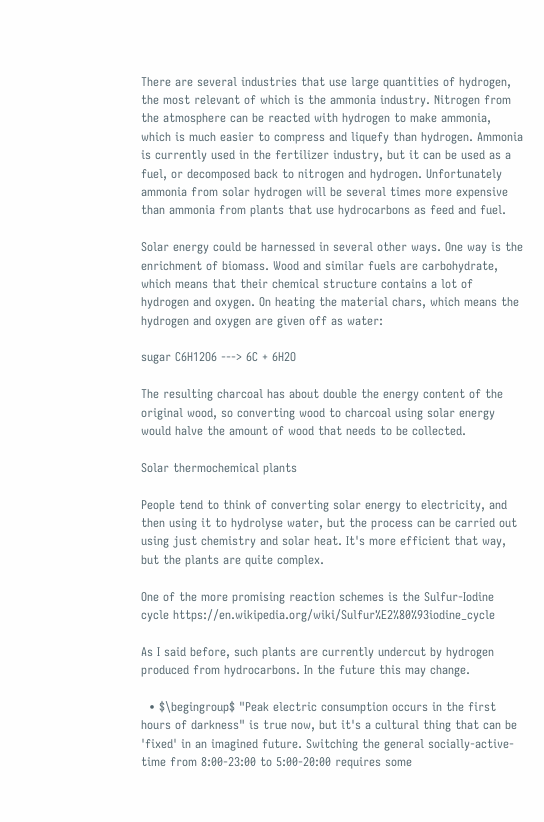There are several industries that use large quantities of hydrogen, the most relevant of which is the ammonia industry. Nitrogen from the atmosphere can be reacted with hydrogen to make ammonia, which is much easier to compress and liquefy than hydrogen. Ammonia is currently used in the fertilizer industry, but it can be used as a fuel, or decomposed back to nitrogen and hydrogen. Unfortunately ammonia from solar hydrogen will be several times more expensive than ammonia from plants that use hydrocarbons as feed and fuel.

Solar energy could be harnessed in several other ways. One way is the enrichment of biomass. Wood and similar fuels are carbohydrate, which means that their chemical structure contains a lot of hydrogen and oxygen. On heating the material chars, which means the hydrogen and oxygen are given off as water:

sugar C6H12O6 ---> 6C + 6H2O

The resulting charcoal has about double the energy content of the original wood, so converting wood to charcoal using solar energy would halve the amount of wood that needs to be collected.

Solar thermochemical plants

People tend to think of converting solar energy to electricity, and then using it to hydrolyse water, but the process can be carried out using just chemistry and solar heat. It's more efficient that way, but the plants are quite complex.

One of the more promising reaction schemes is the Sulfur-Iodine cycle https://en.wikipedia.org/wiki/Sulfur%E2%80%93iodine_cycle

As I said before, such plants are currently undercut by hydrogen produced from hydrocarbons. In the future this may change.

  • $\begingroup$ "Peak electric consumption occurs in the first hours of darkness" is true now, but it's a cultural thing that can be 'fixed' in an imagined future. Switching the general socially-active-time from 8:00-23:00 to 5:00-20:00 requires some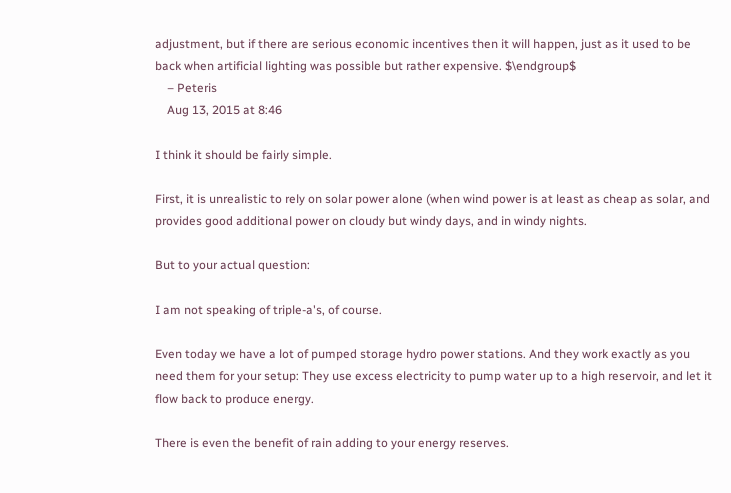adjustment, but if there are serious economic incentives then it will happen, just as it used to be back when artificial lighting was possible but rather expensive. $\endgroup$
    – Peteris
    Aug 13, 2015 at 8:46

I think it should be fairly simple.

First, it is unrealistic to rely on solar power alone (when wind power is at least as cheap as solar, and provides good additional power on cloudy but windy days, and in windy nights.

But to your actual question:

I am not speaking of triple-a's, of course.

Even today we have a lot of pumped storage hydro power stations. And they work exactly as you need them for your setup: They use excess electricity to pump water up to a high reservoir, and let it flow back to produce energy.

There is even the benefit of rain adding to your energy reserves.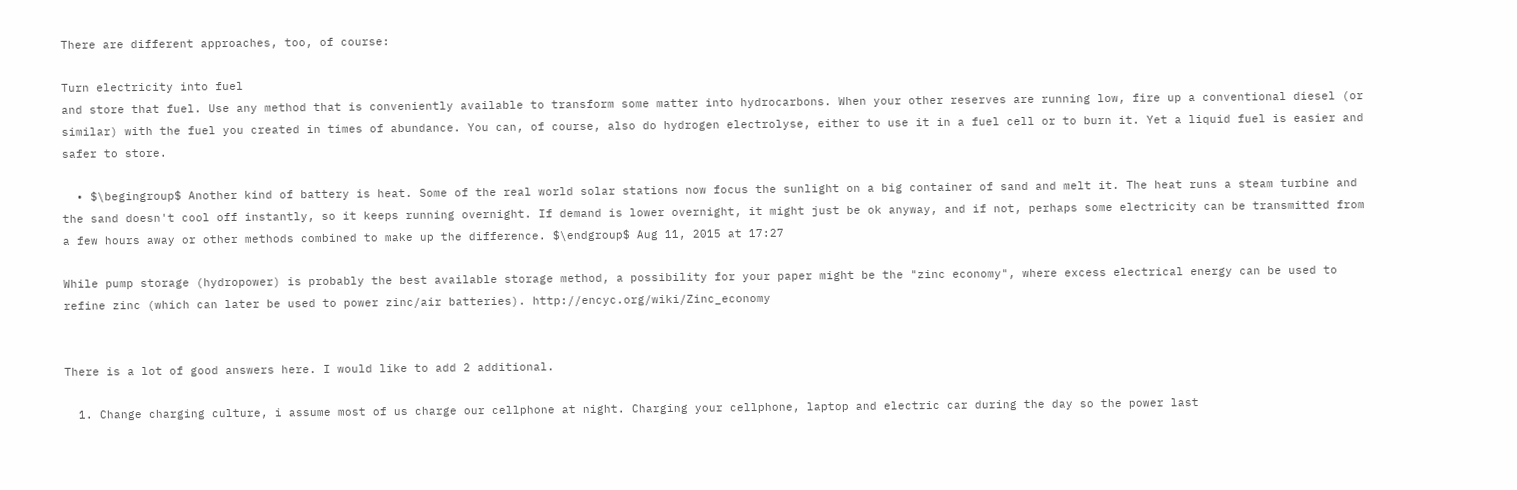There are different approaches, too, of course:

Turn electricity into fuel
and store that fuel. Use any method that is conveniently available to transform some matter into hydrocarbons. When your other reserves are running low, fire up a conventional diesel (or similar) with the fuel you created in times of abundance. You can, of course, also do hydrogen electrolyse, either to use it in a fuel cell or to burn it. Yet a liquid fuel is easier and safer to store.

  • $\begingroup$ Another kind of battery is heat. Some of the real world solar stations now focus the sunlight on a big container of sand and melt it. The heat runs a steam turbine and the sand doesn't cool off instantly, so it keeps running overnight. If demand is lower overnight, it might just be ok anyway, and if not, perhaps some electricity can be transmitted from a few hours away or other methods combined to make up the difference. $\endgroup$ Aug 11, 2015 at 17:27

While pump storage (hydropower) is probably the best available storage method, a possibility for your paper might be the "zinc economy", where excess electrical energy can be used to refine zinc (which can later be used to power zinc/air batteries). http://encyc.org/wiki/Zinc_economy


There is a lot of good answers here. I would like to add 2 additional.

  1. Change charging culture, i assume most of us charge our cellphone at night. Charging your cellphone, laptop and electric car during the day so the power last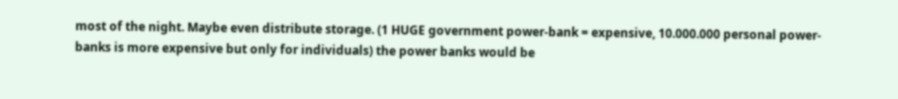most of the night. Maybe even distribute storage. (1 HUGE government power-bank = expensive, 10.000.000 personal power-banks is more expensive but only for individuals) the power banks would be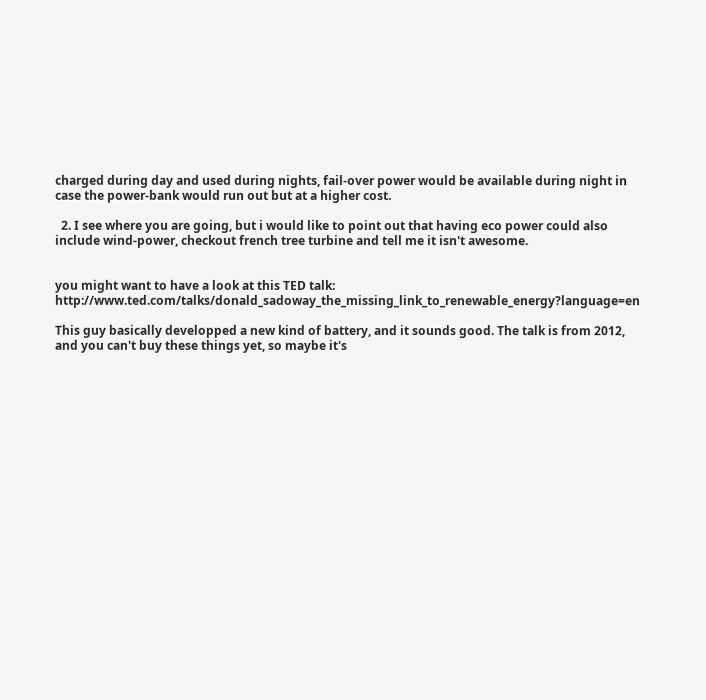charged during day and used during nights, fail-over power would be available during night in case the power-bank would run out but at a higher cost.

  2. I see where you are going, but i would like to point out that having eco power could also include wind-power, checkout french tree turbine and tell me it isn't awesome.


you might want to have a look at this TED talk: http://www.ted.com/talks/donald_sadoway_the_missing_link_to_renewable_energy?language=en

This guy basically developped a new kind of battery, and it sounds good. The talk is from 2012, and you can't buy these things yet, so maybe it's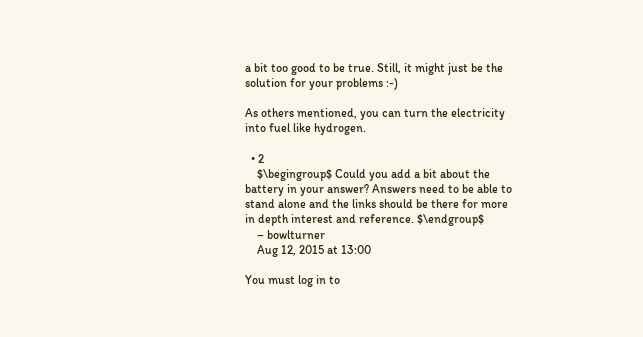a bit too good to be true. Still, it might just be the solution for your problems :-)

As others mentioned, you can turn the electricity into fuel like hydrogen.

  • 2
    $\begingroup$ Could you add a bit about the battery in your answer? Answers need to be able to stand alone and the links should be there for more in depth interest and reference. $\endgroup$
    – bowlturner
    Aug 12, 2015 at 13:00

You must log in to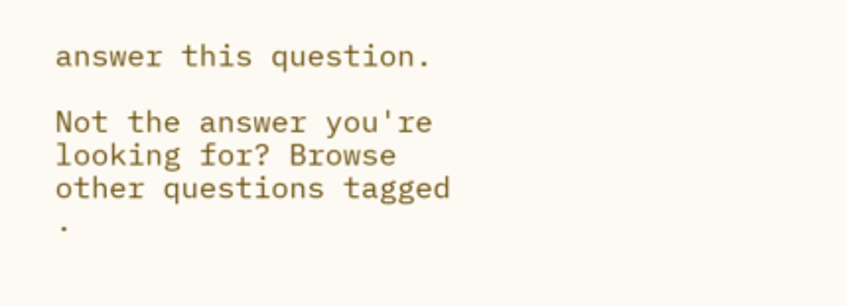answer this question.

Not the answer you're looking for? Browse other questions tagged .